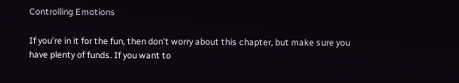Controlling Emotions

If you’re in it for the fun, then don’t worry about this chapter, but make sure you have plenty of funds. If you want to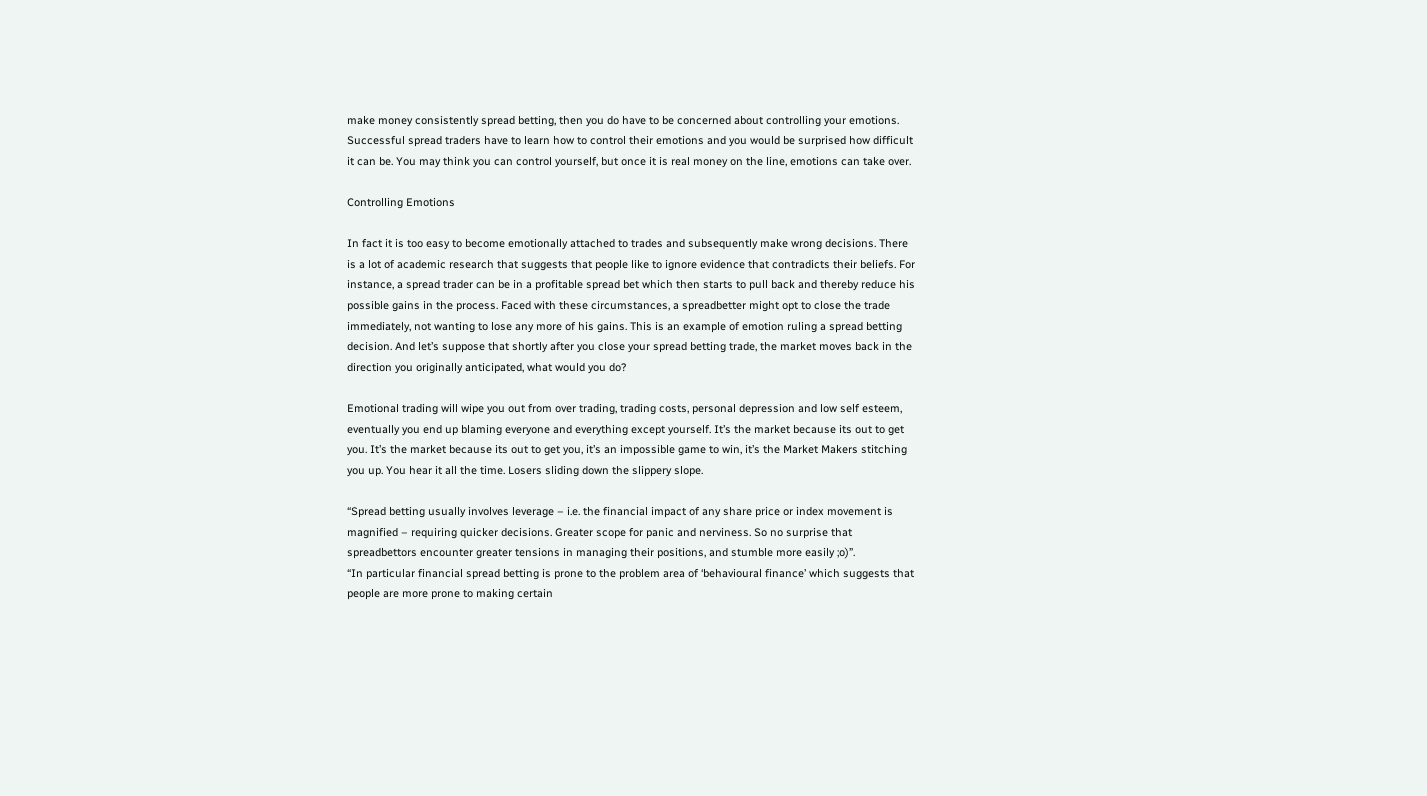make money consistently spread betting, then you do have to be concerned about controlling your emotions. Successful spread traders have to learn how to control their emotions and you would be surprised how difficult it can be. You may think you can control yourself, but once it is real money on the line, emotions can take over.

Controlling Emotions

In fact it is too easy to become emotionally attached to trades and subsequently make wrong decisions. There is a lot of academic research that suggests that people like to ignore evidence that contradicts their beliefs. For instance, a spread trader can be in a profitable spread bet which then starts to pull back and thereby reduce his possible gains in the process. Faced with these circumstances, a spreadbetter might opt to close the trade immediately, not wanting to lose any more of his gains. This is an example of emotion ruling a spread betting decision. And let’s suppose that shortly after you close your spread betting trade, the market moves back in the direction you originally anticipated, what would you do?

Emotional trading will wipe you out from over trading, trading costs, personal depression and low self esteem, eventually you end up blaming everyone and everything except yourself. It’s the market because its out to get you. It’s the market because its out to get you, it’s an impossible game to win, it’s the Market Makers stitching you up. You hear it all the time. Losers sliding down the slippery slope.

“Spread betting usually involves leverage – i.e. the financial impact of any share price or index movement is magnified – requiring quicker decisions. Greater scope for panic and nerviness. So no surprise that spreadbettors encounter greater tensions in managing their positions, and stumble more easily ;o)”.
“In particular financial spread betting is prone to the problem area of ‘behavioural finance’ which suggests that people are more prone to making certain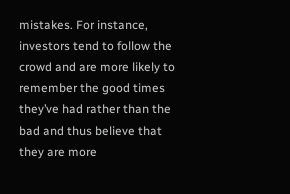mistakes. For instance, investors tend to follow the crowd and are more likely to remember the good times they’ve had rather than the bad and thus believe that they are more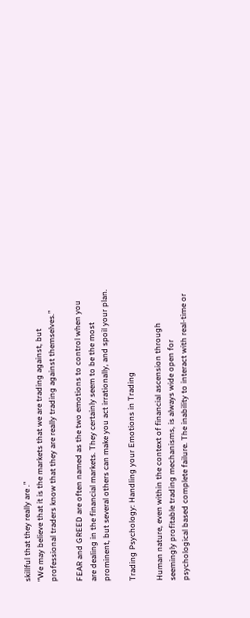skillful that they really are .”
“We may believe that it is the markets that we are trading against, but professional traders know that they are really trading against themselves.”

FEAR and GREED are often named as the two emotions to control when you are dealing in the financial markets. They certainly seem to be the most prominent, but several others can make you act irrationally, and spoil your plan.

Trading Psychology: Handling your Emotions in Trading

Human nature, even within the context of financial ascension through seemingly profitable trading mechanisms, is always wide open for psychological based complete failure. The inability to interact with real-time or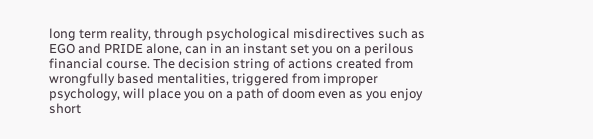long term reality, through psychological misdirectives such as EGO and PRIDE alone, can in an instant set you on a perilous financial course. The decision string of actions created from wrongfully based mentalities, triggered from improper psychology, will place you on a path of doom even as you enjoy short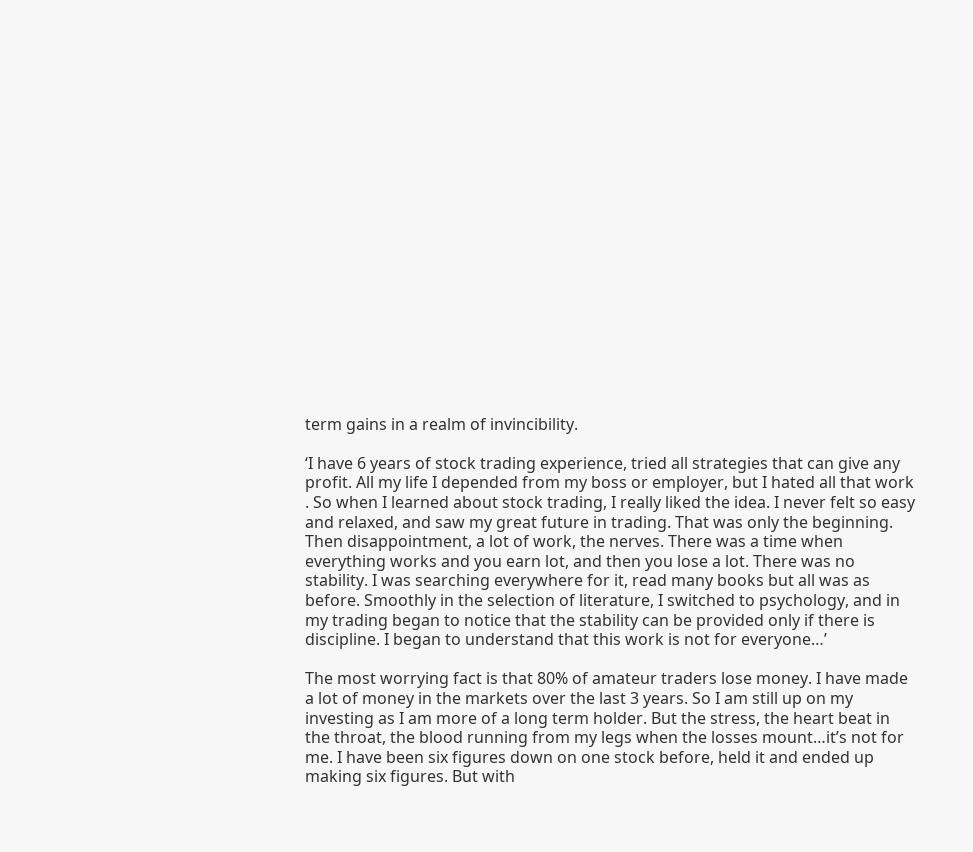term gains in a realm of invincibility.

‘I have 6 years of stock trading experience, tried all strategies that can give any profit. All my life I depended from my boss or employer, but I hated all that work . So when I learned about stock trading, I really liked the idea. I never felt so easy and relaxed, and saw my great future in trading. That was only the beginning. Then disappointment, a lot of work, the nerves. There was a time when everything works and you earn lot, and then you lose a lot. There was no stability. I was searching everywhere for it, read many books but all was as before. Smoothly in the selection of literature, I switched to psychology, and in my trading began to notice that the stability can be provided only if there is discipline. I began to understand that this work is not for everyone…’

The most worrying fact is that 80% of amateur traders lose money. I have made a lot of money in the markets over the last 3 years. So I am still up on my investing as I am more of a long term holder. But the stress, the heart beat in the throat, the blood running from my legs when the losses mount…it’s not for me. I have been six figures down on one stock before, held it and ended up making six figures. But with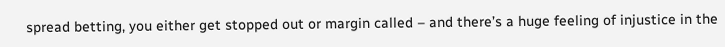spread betting, you either get stopped out or margin called – and there’s a huge feeling of injustice in the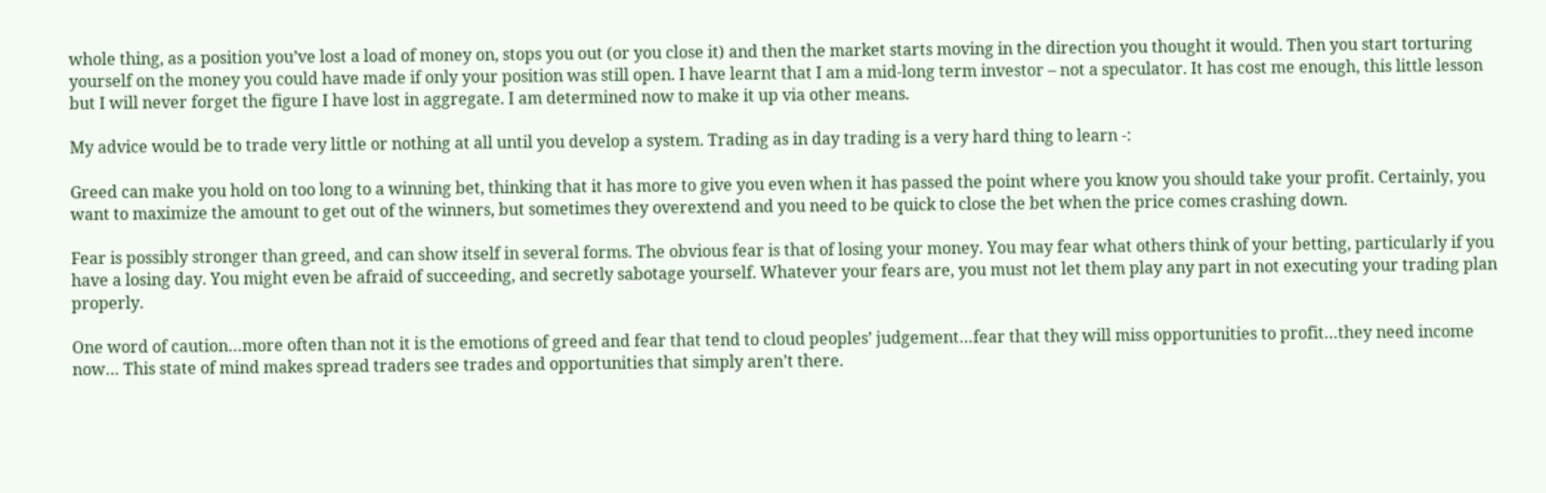whole thing, as a position you’ve lost a load of money on, stops you out (or you close it) and then the market starts moving in the direction you thought it would. Then you start torturing yourself on the money you could have made if only your position was still open. I have learnt that I am a mid-long term investor – not a speculator. It has cost me enough, this little lesson but I will never forget the figure I have lost in aggregate. I am determined now to make it up via other means.

My advice would be to trade very little or nothing at all until you develop a system. Trading as in day trading is a very hard thing to learn -:

Greed can make you hold on too long to a winning bet, thinking that it has more to give you even when it has passed the point where you know you should take your profit. Certainly, you want to maximize the amount to get out of the winners, but sometimes they overextend and you need to be quick to close the bet when the price comes crashing down.

Fear is possibly stronger than greed, and can show itself in several forms. The obvious fear is that of losing your money. You may fear what others think of your betting, particularly if you have a losing day. You might even be afraid of succeeding, and secretly sabotage yourself. Whatever your fears are, you must not let them play any part in not executing your trading plan properly.

One word of caution…more often than not it is the emotions of greed and fear that tend to cloud peoples’ judgement…fear that they will miss opportunities to profit…they need income now… This state of mind makes spread traders see trades and opportunities that simply aren’t there.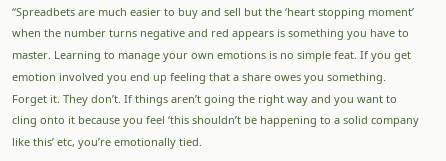“Spreadbets are much easier to buy and sell but the ‘heart stopping moment’ when the number turns negative and red appears is something you have to master. Learning to manage your own emotions is no simple feat. If you get emotion involved you end up feeling that a share owes you something. Forget it. They don’t. If things aren’t going the right way and you want to cling onto it because you feel ‘this shouldn’t be happening to a solid company like this’ etc, you’re emotionally tied.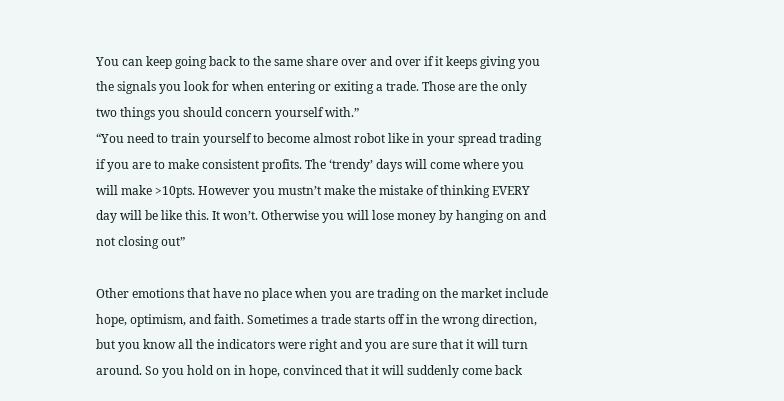You can keep going back to the same share over and over if it keeps giving you the signals you look for when entering or exiting a trade. Those are the only two things you should concern yourself with.”
“You need to train yourself to become almost robot like in your spread trading if you are to make consistent profits. The ‘trendy’ days will come where you will make >10pts. However you mustn’t make the mistake of thinking EVERY day will be like this. It won’t. Otherwise you will lose money by hanging on and not closing out”

Other emotions that have no place when you are trading on the market include hope, optimism, and faith. Sometimes a trade starts off in the wrong direction, but you know all the indicators were right and you are sure that it will turn around. So you hold on in hope, convinced that it will suddenly come back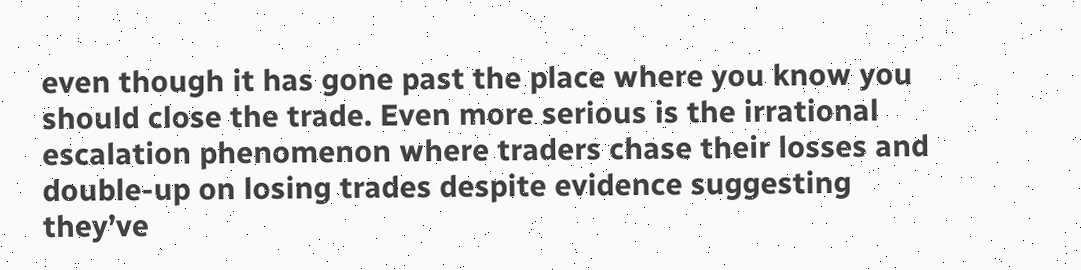even though it has gone past the place where you know you should close the trade. Even more serious is the irrational escalation phenomenon where traders chase their losses and double-up on losing trades despite evidence suggesting they’ve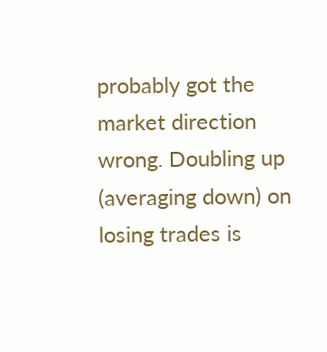probably got the market direction wrong. Doubling up (averaging down) on losing trades is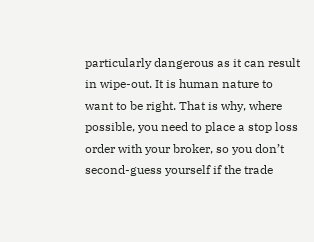particularly dangerous as it can result in wipe-out. It is human nature to want to be right. That is why, where possible, you need to place a stop loss order with your broker, so you don’t second-guess yourself if the trade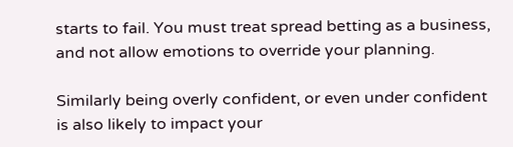starts to fail. You must treat spread betting as a business, and not allow emotions to override your planning.

Similarly being overly confident, or even under confident is also likely to impact your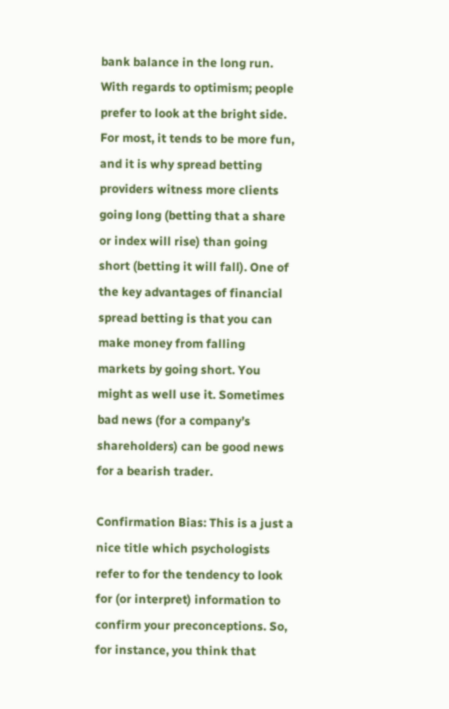bank balance in the long run. With regards to optimism; people prefer to look at the bright side. For most, it tends to be more fun, and it is why spread betting providers witness more clients going long (betting that a share or index will rise) than going short (betting it will fall). One of the key advantages of financial spread betting is that you can make money from falling markets by going short. You might as well use it. Sometimes bad news (for a company’s shareholders) can be good news for a bearish trader.

Confirmation Bias: This is a just a nice title which psychologists refer to for the tendency to look for (or interpret) information to confirm your preconceptions. So, for instance, you think that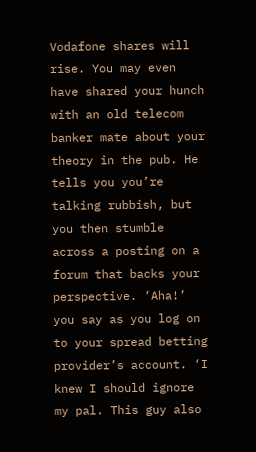Vodafone shares will rise. You may even have shared your hunch with an old telecom banker mate about your theory in the pub. He tells you you’re talking rubbish, but you then stumble across a posting on a forum that backs your perspective. ‘Aha!’ you say as you log on to your spread betting provider’s account. ‘I knew I should ignore my pal. This guy also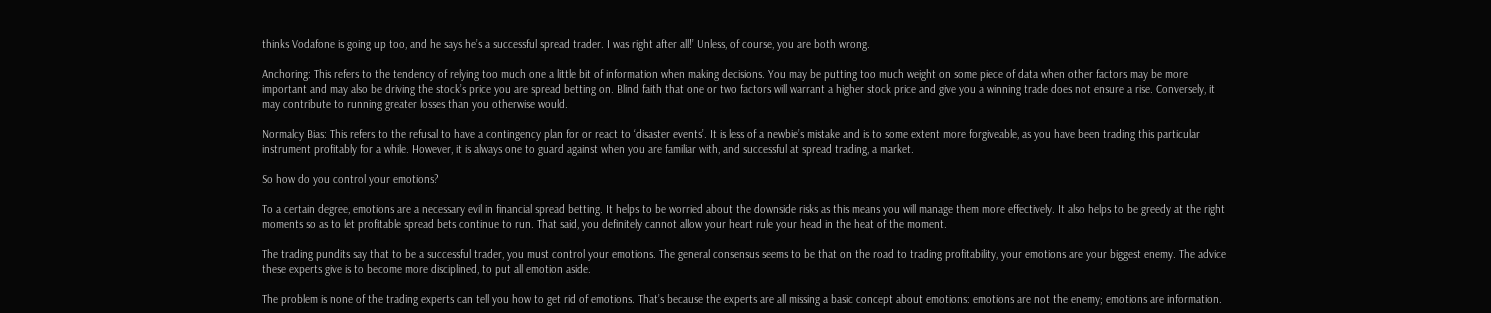thinks Vodafone is going up too, and he says he’s a successful spread trader. I was right after all!’ Unless, of course, you are both wrong.

Anchoring: This refers to the tendency of relying too much one a little bit of information when making decisions. You may be putting too much weight on some piece of data when other factors may be more important and may also be driving the stock’s price you are spread betting on. Blind faith that one or two factors will warrant a higher stock price and give you a winning trade does not ensure a rise. Conversely, it may contribute to running greater losses than you otherwise would.

Normalcy Bias: This refers to the refusal to have a contingency plan for or react to ‘disaster events’. It is less of a newbie’s mistake and is to some extent more forgiveable, as you have been trading this particular instrument profitably for a while. However, it is always one to guard against when you are familiar with, and successful at spread trading, a market.

So how do you control your emotions?

To a certain degree, emotions are a necessary evil in financial spread betting. It helps to be worried about the downside risks as this means you will manage them more effectively. It also helps to be greedy at the right moments so as to let profitable spread bets continue to run. That said, you definitely cannot allow your heart rule your head in the heat of the moment.

The trading pundits say that to be a successful trader, you must control your emotions. The general consensus seems to be that on the road to trading profitability, your emotions are your biggest enemy. The advice these experts give is to become more disciplined, to put all emotion aside.

The problem is none of the trading experts can tell you how to get rid of emotions. That’s because the experts are all missing a basic concept about emotions: emotions are not the enemy; emotions are information.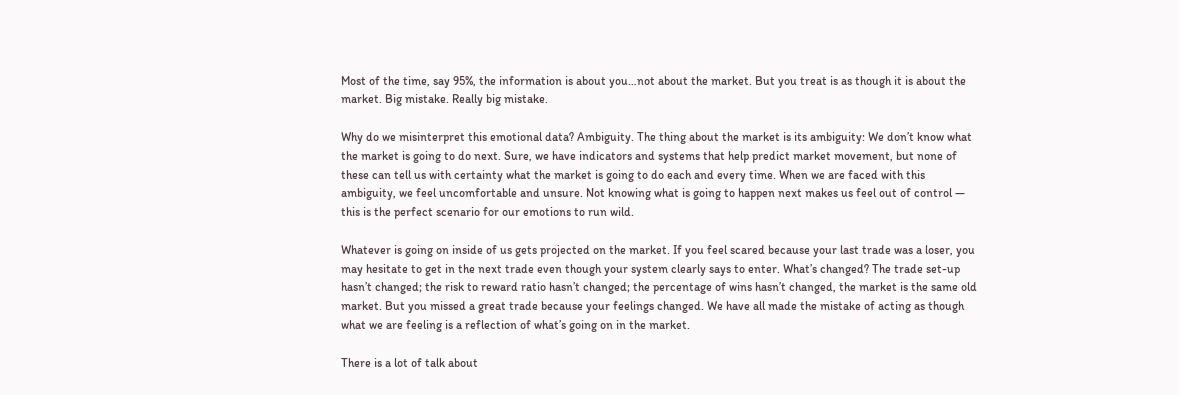Most of the time, say 95%, the information is about you…not about the market. But you treat is as though it is about the market. Big mistake. Really big mistake.

Why do we misinterpret this emotional data? Ambiguity. The thing about the market is its ambiguity: We don’t know what the market is going to do next. Sure, we have indicators and systems that help predict market movement, but none of these can tell us with certainty what the market is going to do each and every time. When we are faced with this ambiguity, we feel uncomfortable and unsure. Not knowing what is going to happen next makes us feel out of control — this is the perfect scenario for our emotions to run wild.

Whatever is going on inside of us gets projected on the market. If you feel scared because your last trade was a loser, you may hesitate to get in the next trade even though your system clearly says to enter. What’s changed? The trade set-up hasn’t changed; the risk to reward ratio hasn’t changed; the percentage of wins hasn’t changed, the market is the same old market. But you missed a great trade because your feelings changed. We have all made the mistake of acting as though what we are feeling is a reflection of what’s going on in the market.

There is a lot of talk about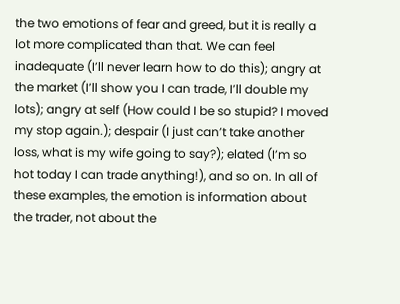the two emotions of fear and greed, but it is really a lot more complicated than that. We can feel inadequate (I’ll never learn how to do this); angry at the market (I’ll show you I can trade, I’ll double my lots); angry at self (How could I be so stupid? I moved my stop again.); despair (I just can’t take another loss, what is my wife going to say?); elated (I’m so hot today I can trade anything!), and so on. In all of these examples, the emotion is information about the trader, not about the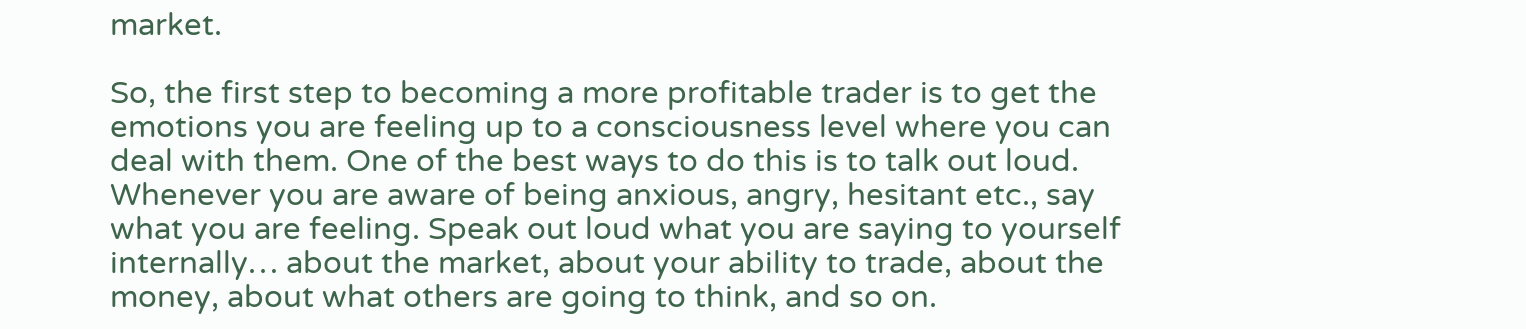market.

So, the first step to becoming a more profitable trader is to get the emotions you are feeling up to a consciousness level where you can deal with them. One of the best ways to do this is to talk out loud. Whenever you are aware of being anxious, angry, hesitant etc., say what you are feeling. Speak out loud what you are saying to yourself internally… about the market, about your ability to trade, about the money, about what others are going to think, and so on.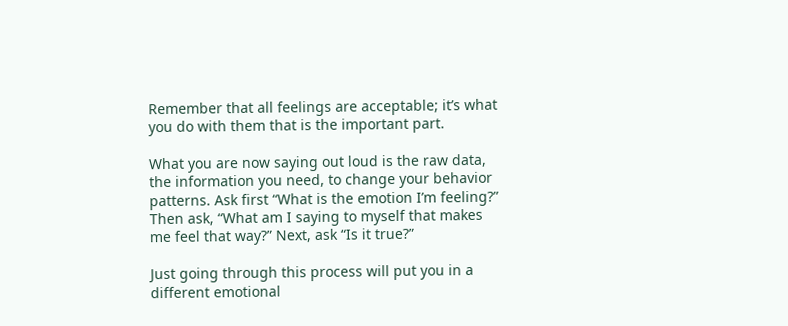Remember that all feelings are acceptable; it’s what you do with them that is the important part.

What you are now saying out loud is the raw data, the information you need, to change your behavior patterns. Ask first “What is the emotion I’m feeling?” Then ask, “What am I saying to myself that makes me feel that way?” Next, ask “Is it true?”

Just going through this process will put you in a different emotional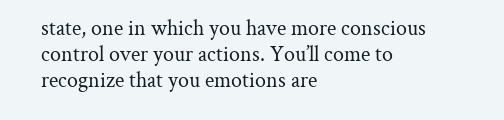state, one in which you have more conscious control over your actions. You’ll come to recognize that you emotions are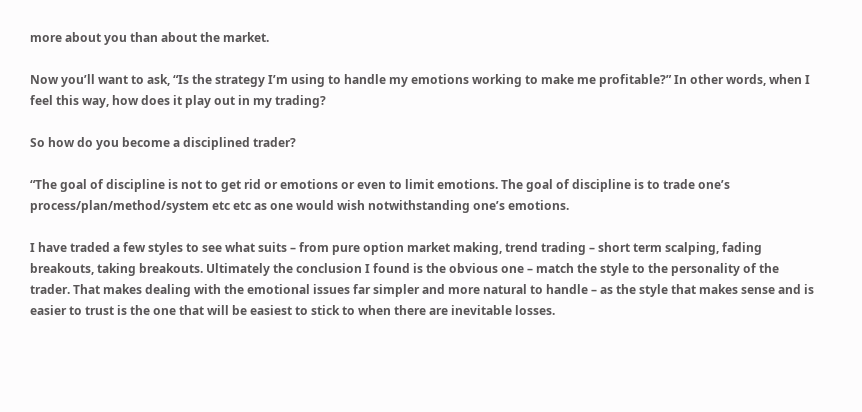more about you than about the market.

Now you’ll want to ask, “Is the strategy I’m using to handle my emotions working to make me profitable?” In other words, when I feel this way, how does it play out in my trading?

So how do you become a disciplined trader?

“The goal of discipline is not to get rid or emotions or even to limit emotions. The goal of discipline is to trade one’s process/plan/method/system etc etc as one would wish notwithstanding one’s emotions.

I have traded a few styles to see what suits – from pure option market making, trend trading – short term scalping, fading breakouts, taking breakouts. Ultimately the conclusion I found is the obvious one – match the style to the personality of the trader. That makes dealing with the emotional issues far simpler and more natural to handle – as the style that makes sense and is easier to trust is the one that will be easiest to stick to when there are inevitable losses.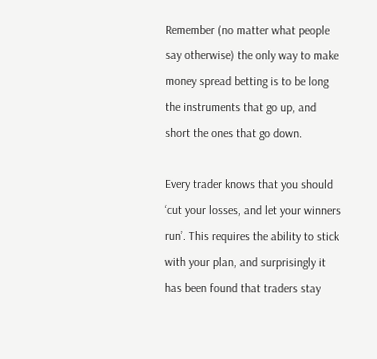Remember (no matter what people say otherwise) the only way to make money spread betting is to be long the instruments that go up, and short the ones that go down.

Every trader knows that you should ‘cut your losses, and let your winners run’. This requires the ability to stick with your plan, and surprisingly it has been found that traders stay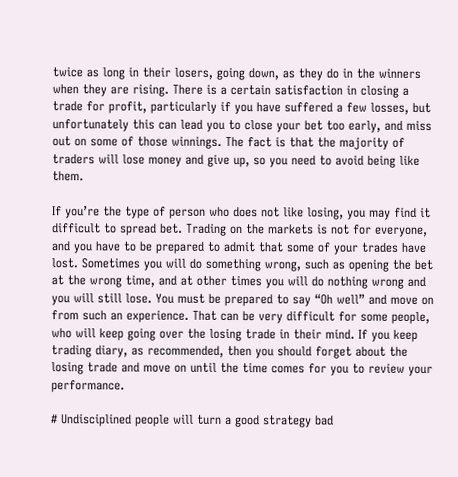twice as long in their losers, going down, as they do in the winners when they are rising. There is a certain satisfaction in closing a trade for profit, particularly if you have suffered a few losses, but unfortunately this can lead you to close your bet too early, and miss out on some of those winnings. The fact is that the majority of traders will lose money and give up, so you need to avoid being like them.

If you’re the type of person who does not like losing, you may find it difficult to spread bet. Trading on the markets is not for everyone, and you have to be prepared to admit that some of your trades have lost. Sometimes you will do something wrong, such as opening the bet at the wrong time, and at other times you will do nothing wrong and you will still lose. You must be prepared to say “Oh well” and move on from such an experience. That can be very difficult for some people, who will keep going over the losing trade in their mind. If you keep trading diary, as recommended, then you should forget about the losing trade and move on until the time comes for you to review your performance.

# Undisciplined people will turn a good strategy bad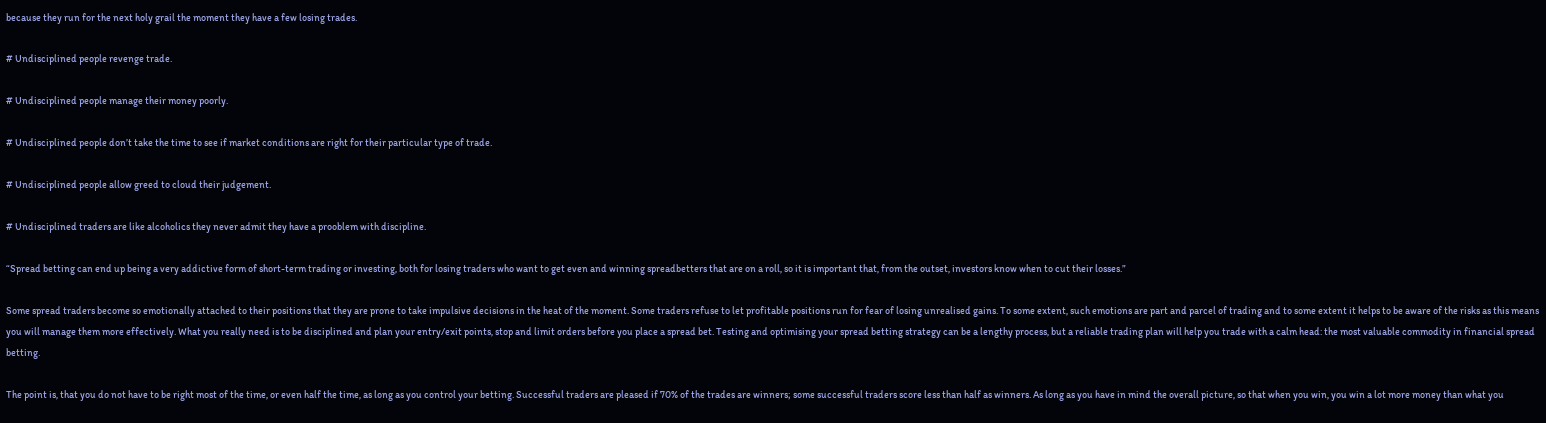because they run for the next holy grail the moment they have a few losing trades.

# Undisciplined people revenge trade.

# Undisciplined people manage their money poorly.

# Undisciplined people don’t take the time to see if market conditions are right for their particular type of trade.

# Undisciplined people allow greed to cloud their judgement.

# Undisciplined traders are like alcoholics they never admit they have a prooblem with discipline.

“Spread betting can end up being a very addictive form of short-term trading or investing, both for losing traders who want to get even and winning spreadbetters that are on a roll, so it is important that, from the outset, investors know when to cut their losses.”

Some spread traders become so emotionally attached to their positions that they are prone to take impulsive decisions in the heat of the moment. Some traders refuse to let profitable positions run for fear of losing unrealised gains. To some extent, such emotions are part and parcel of trading and to some extent it helps to be aware of the risks as this means you will manage them more effectively. What you really need is to be disciplined and plan your entry/exit points, stop and limit orders before you place a spread bet. Testing and optimising your spread betting strategy can be a lengthy process, but a reliable trading plan will help you trade with a calm head: the most valuable commodity in financial spread betting.

The point is, that you do not have to be right most of the time, or even half the time, as long as you control your betting. Successful traders are pleased if 70% of the trades are winners; some successful traders score less than half as winners. As long as you have in mind the overall picture, so that when you win, you win a lot more money than what you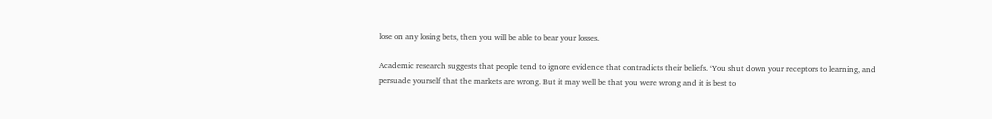lose on any losing bets, then you will be able to bear your losses.

Academic research suggests that people tend to ignore evidence that contradicts their beliefs. ‘You shut down your receptors to learning, and persuade yourself that the markets are wrong. But it may well be that you were wrong and it is best to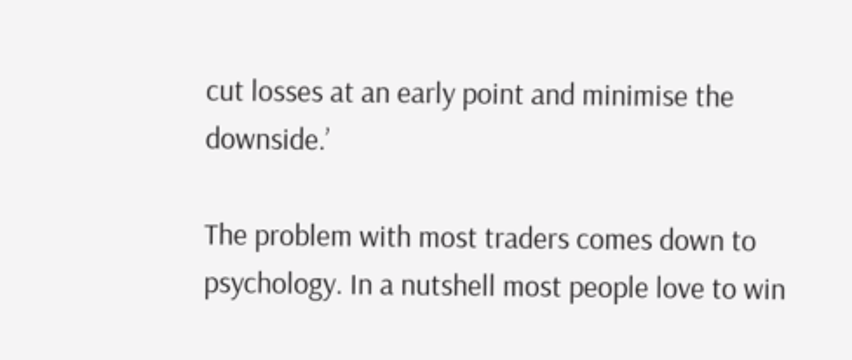cut losses at an early point and minimise the downside.’

The problem with most traders comes down to psychology. In a nutshell most people love to win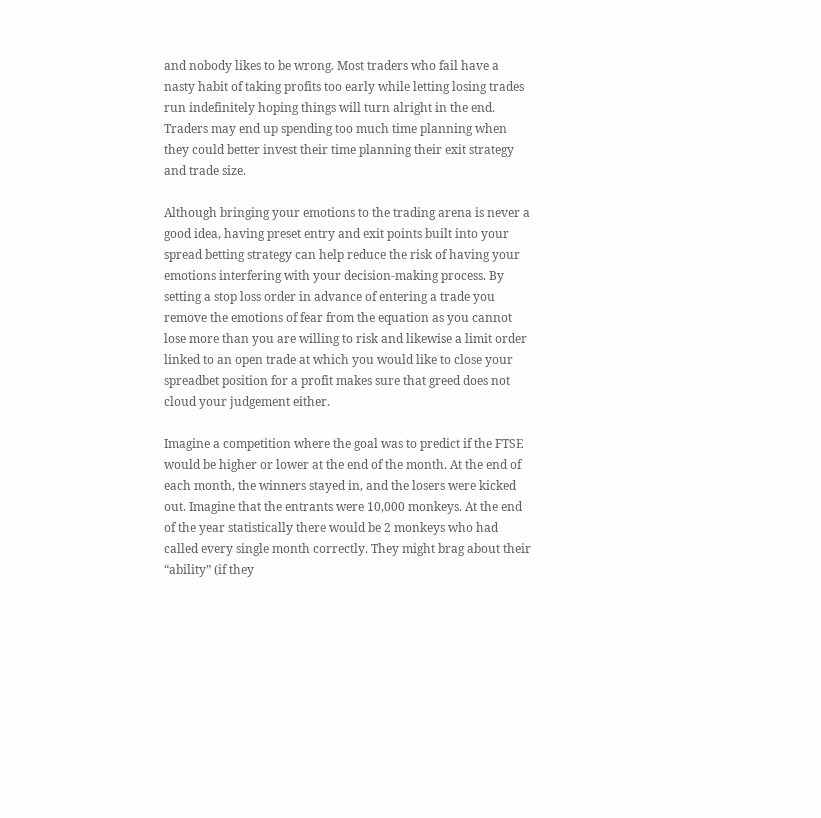and nobody likes to be wrong. Most traders who fail have a nasty habit of taking profits too early while letting losing trades run indefinitely hoping things will turn alright in the end. Traders may end up spending too much time planning when they could better invest their time planning their exit strategy and trade size.

Although bringing your emotions to the trading arena is never a good idea, having preset entry and exit points built into your spread betting strategy can help reduce the risk of having your emotions interfering with your decision-making process. By setting a stop loss order in advance of entering a trade you remove the emotions of fear from the equation as you cannot lose more than you are willing to risk and likewise a limit order linked to an open trade at which you would like to close your spreadbet position for a profit makes sure that greed does not cloud your judgement either.

Imagine a competition where the goal was to predict if the FTSE would be higher or lower at the end of the month. At the end of each month, the winners stayed in, and the losers were kicked out. Imagine that the entrants were 10,000 monkeys. At the end of the year statistically there would be 2 monkeys who had called every single month correctly. They might brag about their “ability” (if they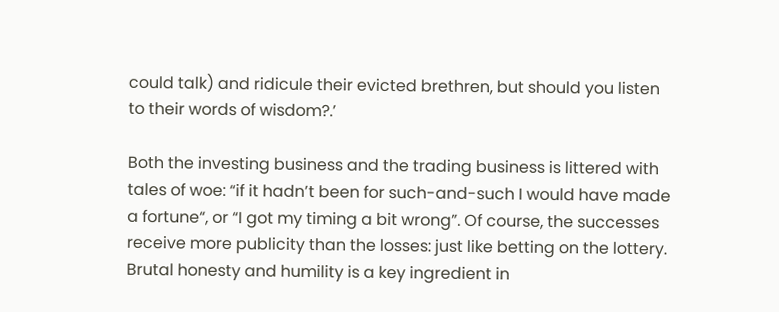could talk) and ridicule their evicted brethren, but should you listen to their words of wisdom?.’

Both the investing business and the trading business is littered with tales of woe: “if it hadn’t been for such-and-such I would have made a fortune“, or “I got my timing a bit wrong”. Of course, the successes receive more publicity than the losses: just like betting on the lottery. Brutal honesty and humility is a key ingredient in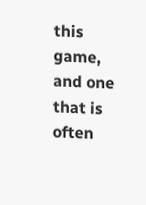this game, and one that is often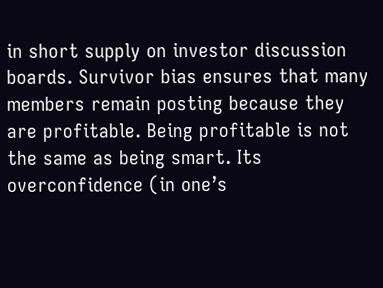in short supply on investor discussion boards. Survivor bias ensures that many members remain posting because they are profitable. Being profitable is not the same as being smart. Its overconfidence (in one’s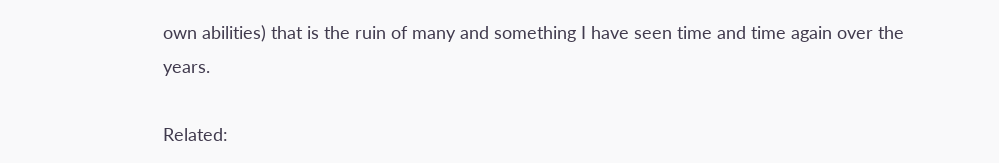own abilities) that is the ruin of many and something I have seen time and time again over the years.

Related: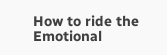How to ride the Emotional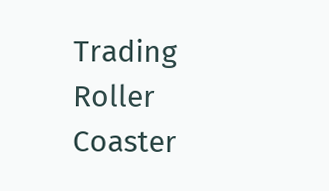Trading Roller Coaster